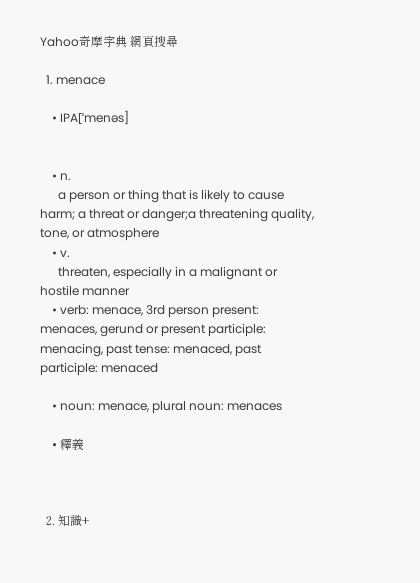Yahoo奇摩字典 網頁搜尋

  1. menace

    • IPA[ˈmenəs]


    • n.
      a person or thing that is likely to cause harm; a threat or danger;a threatening quality, tone, or atmosphere
    • v.
      threaten, especially in a malignant or hostile manner
    • verb: menace, 3rd person present: menaces, gerund or present participle: menacing, past tense: menaced, past participle: menaced

    • noun: menace, plural noun: menaces

    • 釋義



  2. 知識+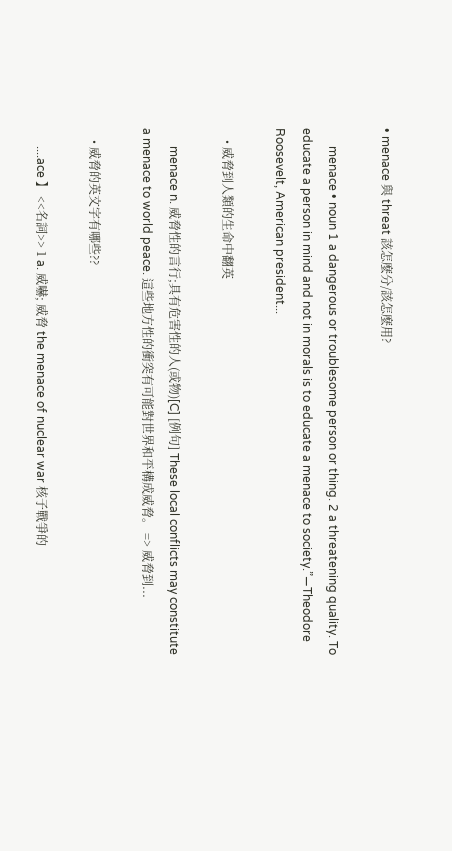• menace 與 threat 該怎麼分/該怎麼用?

      menace • noun 1 a dangerous or troublesome person or thing. 2 a threatening quality. To educate a person in mind and not in morals is to educate a menace to society.”—Theodore Roosevelt, American president...

    • 威脅到人類的生命中翻英

      menace n. 威脅性的言行;具有危害性的人(或物)[C] [例句] These local conflicts may constitute a menace to world peace. 這些地方性的衝突有可能對世界和平構成威脅。 => 威脅到...

    • 威脅的英文字有哪些??

      ....ace 】 <<名詞>> 1 a. 威嚇; 威脅 the menace of nuclear war 核子戰爭的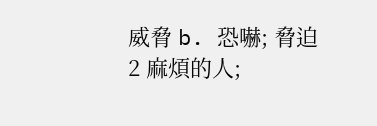威脅 b. 恐嚇; 脅迫 2 麻煩的人;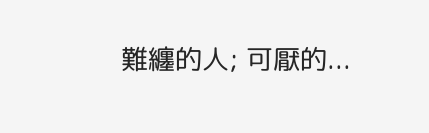難纏的人; 可厭的...